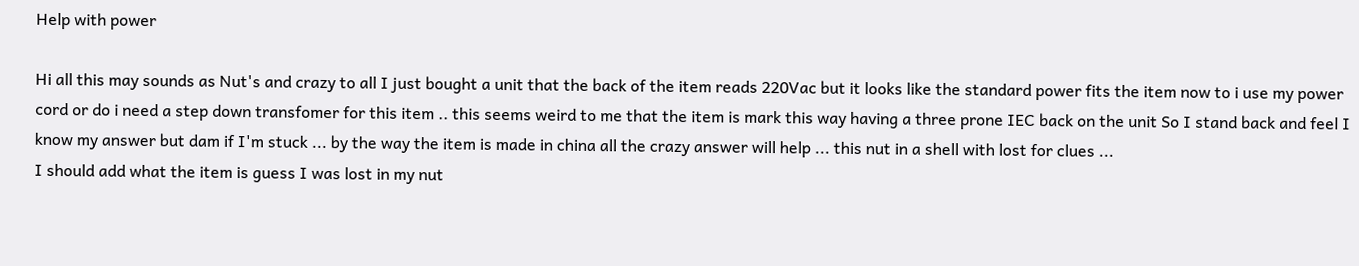Help with power

Hi all this may sounds as Nut's and crazy to all I just bought a unit that the back of the item reads 220Vac but it looks like the standard power fits the item now to i use my power cord or do i need a step down transfomer for this item .. this seems weird to me that the item is mark this way having a three prone IEC back on the unit So I stand back and feel I know my answer but dam if I'm stuck ... by the way the item is made in china all the crazy answer will help ... this nut in a shell with lost for clues ...
I should add what the item is guess I was lost in my nut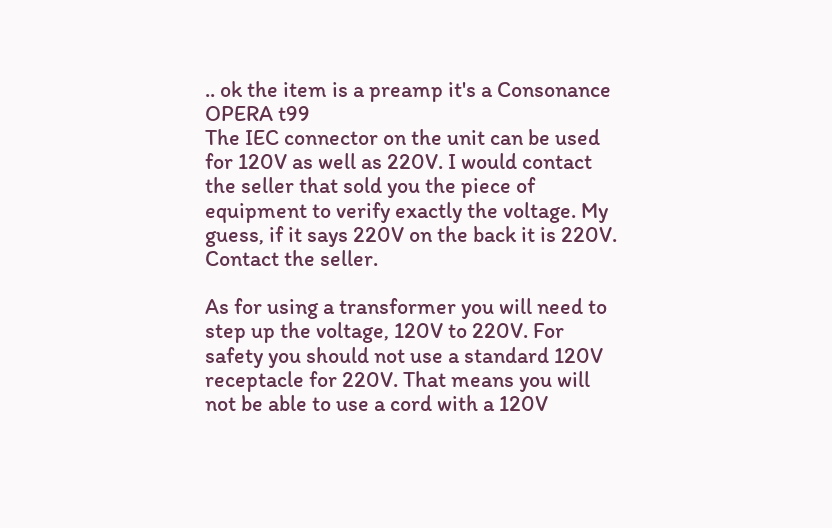.. ok the item is a preamp it's a Consonance OPERA t99
The IEC connector on the unit can be used for 120V as well as 220V. I would contact the seller that sold you the piece of equipment to verify exactly the voltage. My guess, if it says 220V on the back it is 220V. Contact the seller.

As for using a transformer you will need to step up the voltage, 120V to 220V. For safety you should not use a standard 120V receptacle for 220V. That means you will not be able to use a cord with a 120V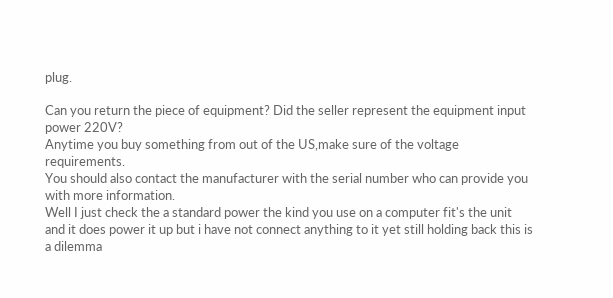plug.

Can you return the piece of equipment? Did the seller represent the equipment input power 220V?
Anytime you buy something from out of the US,make sure of the voltage requirements.
You should also contact the manufacturer with the serial number who can provide you with more information.
Well I just check the a standard power the kind you use on a computer fit's the unit and it does power it up but i have not connect anything to it yet still holding back this is a dilemma